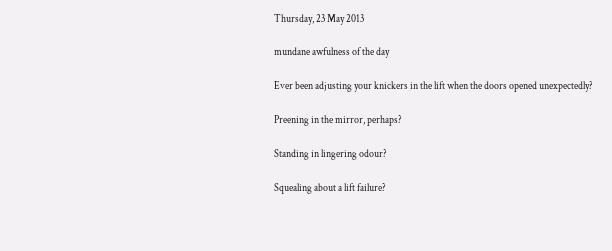Thursday, 23 May 2013

mundane awfulness of the day

Ever been adjusting your knickers in the lift when the doors opened unexpectedly?

Preening in the mirror, perhaps?

Standing in lingering odour?

Squealing about a lift failure?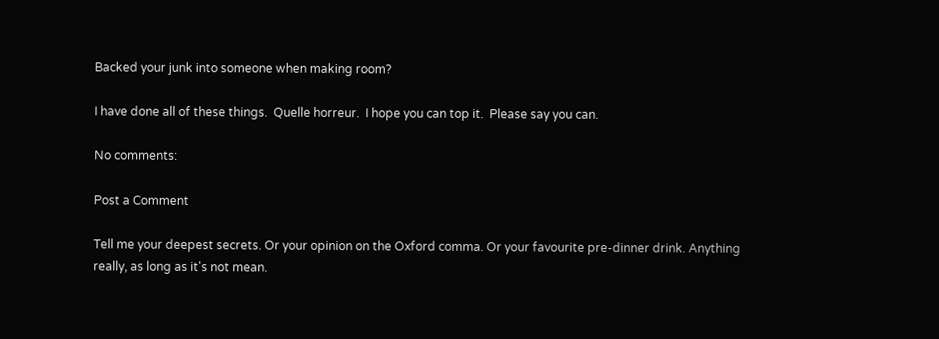Backed your junk into someone when making room?

I have done all of these things.  Quelle horreur.  I hope you can top it.  Please say you can.

No comments:

Post a Comment

Tell me your deepest secrets. Or your opinion on the Oxford comma. Or your favourite pre-dinner drink. Anything really, as long as it's not mean.